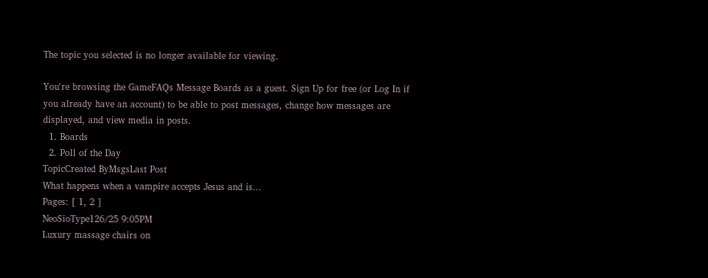The topic you selected is no longer available for viewing.

You're browsing the GameFAQs Message Boards as a guest. Sign Up for free (or Log In if you already have an account) to be able to post messages, change how messages are displayed, and view media in posts.
  1. Boards
  2. Poll of the Day
TopicCreated ByMsgsLast Post
What happens when a vampire accepts Jesus and is...
Pages: [ 1, 2 ]
NeoSioType126/25 9:05PM
Luxury massage chairs on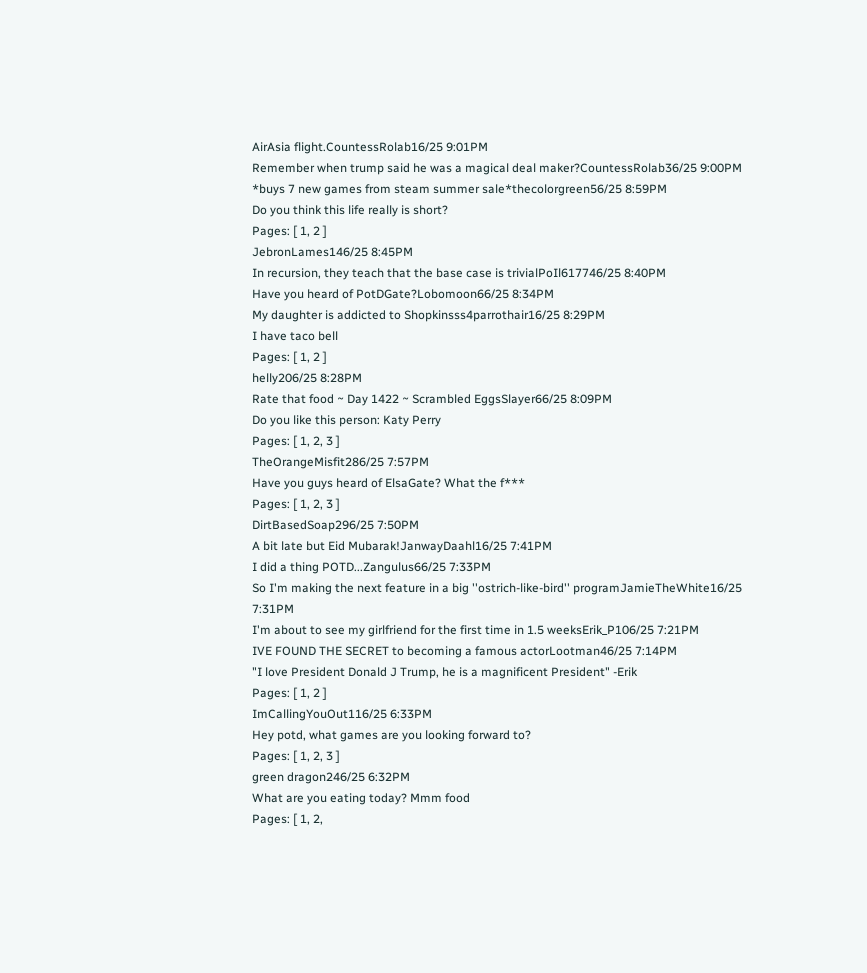AirAsia flight.CountessRolab16/25 9:01PM
Remember when trump said he was a magical deal maker?CountessRolab36/25 9:00PM
*buys 7 new games from steam summer sale*thecolorgreen56/25 8:59PM
Do you think this life really is short?
Pages: [ 1, 2 ]
JebronLames146/25 8:45PM
In recursion, they teach that the base case is trivialPoIl617746/25 8:40PM
Have you heard of PotDGate?Lobomoon66/25 8:34PM
My daughter is addicted to Shopkinsss4parrothair16/25 8:29PM
I have taco bell
Pages: [ 1, 2 ]
helly206/25 8:28PM
Rate that food ~ Day 1422 ~ Scrambled EggsSlayer66/25 8:09PM
Do you like this person: Katy Perry
Pages: [ 1, 2, 3 ]
TheOrangeMisfit286/25 7:57PM
Have you guys heard of ElsaGate? What the f***
Pages: [ 1, 2, 3 ]
DirtBasedSoap296/25 7:50PM
A bit late but Eid Mubarak!JanwayDaahl16/25 7:41PM
I did a thing POTD...Zangulus66/25 7:33PM
So I'm making the next feature in a big ''ostrich-like-bird'' programJamieTheWhite16/25 7:31PM
I'm about to see my girlfriend for the first time in 1.5 weeksErik_P106/25 7:21PM
IVE FOUND THE SECRET to becoming a famous actorLootman46/25 7:14PM
"I love President Donald J Trump, he is a magnificent President" -Erik
Pages: [ 1, 2 ]
ImCallingYouOut116/25 6:33PM
Hey potd, what games are you looking forward to?
Pages: [ 1, 2, 3 ]
green dragon246/25 6:32PM
What are you eating today? Mmm food
Pages: [ 1, 2,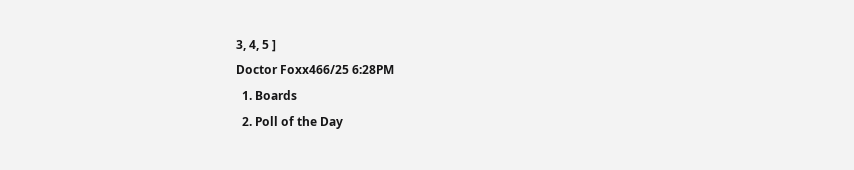3, 4, 5 ]
Doctor Foxx466/25 6:28PM
  1. Boards
  2. Poll of the Day